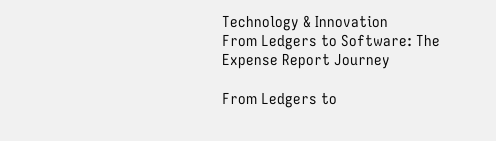Technology & Innovation
From Ledgers to Software: The Expense Report Journey

From Ledgers to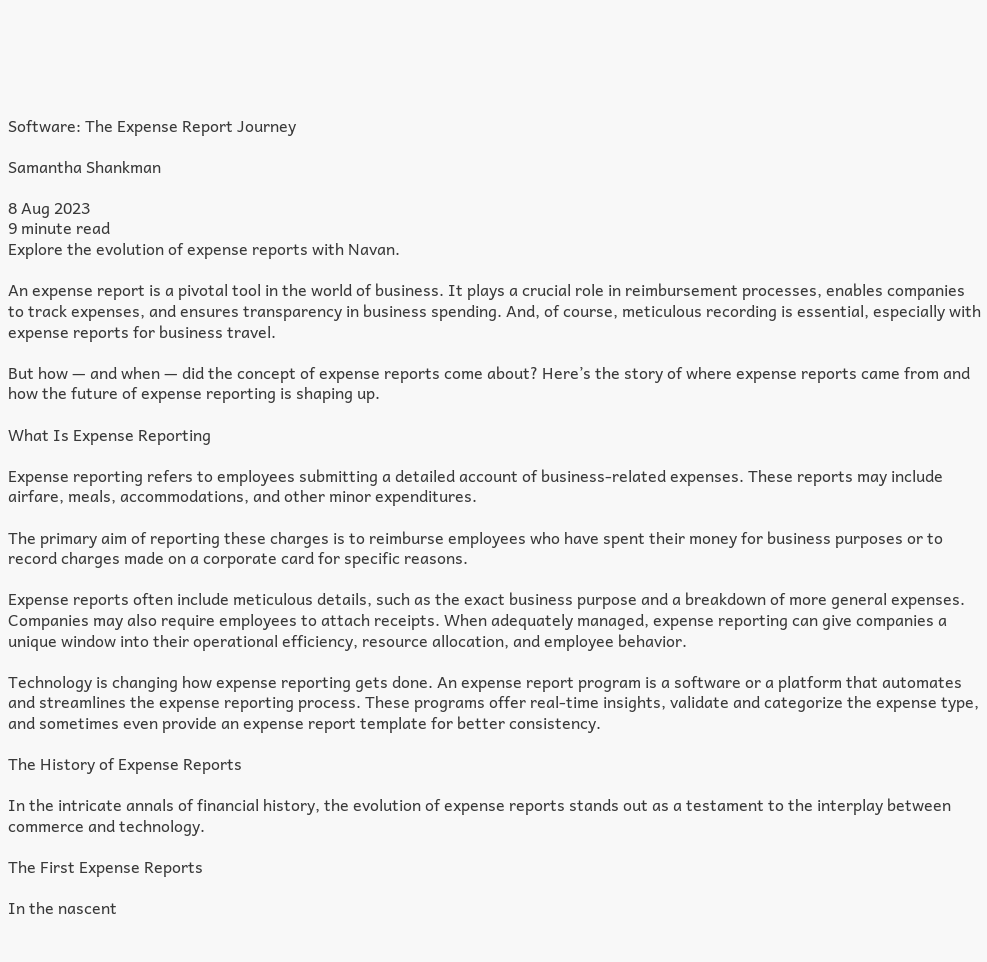Software: The Expense Report Journey

Samantha Shankman

8 Aug 2023
9 minute read
Explore the evolution of expense reports with Navan.

An expense report is a pivotal tool in the world of business. It plays a crucial role in reimbursement processes, enables companies to track expenses, and ensures transparency in business spending. And, of course, meticulous recording is essential, especially with expense reports for business travel.

But how — and when — did the concept of expense reports come about? Here’s the story of where expense reports came from and how the future of expense reporting is shaping up.

What Is Expense Reporting

Expense reporting refers to employees submitting a detailed account of business-related expenses. These reports may include airfare, meals, accommodations, and other minor expenditures.

The primary aim of reporting these charges is to reimburse employees who have spent their money for business purposes or to record charges made on a corporate card for specific reasons.

Expense reports often include meticulous details, such as the exact business purpose and a breakdown of more general expenses. Companies may also require employees to attach receipts. When adequately managed, expense reporting can give companies a unique window into their operational efficiency, resource allocation, and employee behavior.

Technology is changing how expense reporting gets done. An expense report program is a software or a platform that automates and streamlines the expense reporting process. These programs offer real-time insights, validate and categorize the expense type, and sometimes even provide an expense report template for better consistency.

The History of Expense Reports

In the intricate annals of financial history, the evolution of expense reports stands out as a testament to the interplay between commerce and technology.

The First Expense Reports

In the nascent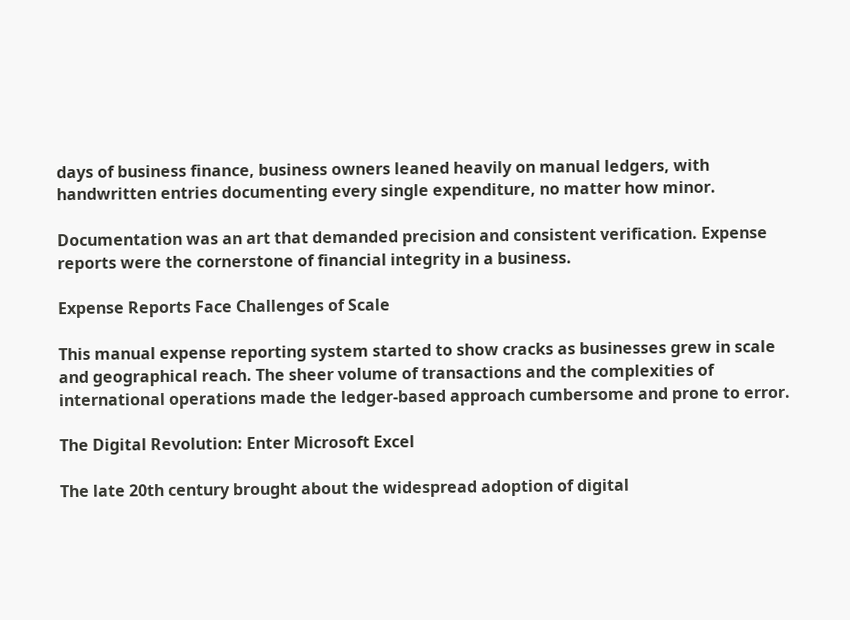days of business finance, business owners leaned heavily on manual ledgers, with handwritten entries documenting every single expenditure, no matter how minor.

Documentation was an art that demanded precision and consistent verification. Expense reports were the cornerstone of financial integrity in a business.

Expense Reports Face Challenges of Scale

This manual expense reporting system started to show cracks as businesses grew in scale and geographical reach. The sheer volume of transactions and the complexities of international operations made the ledger-based approach cumbersome and prone to error.

The Digital Revolution: Enter Microsoft Excel

The late 20th century brought about the widespread adoption of digital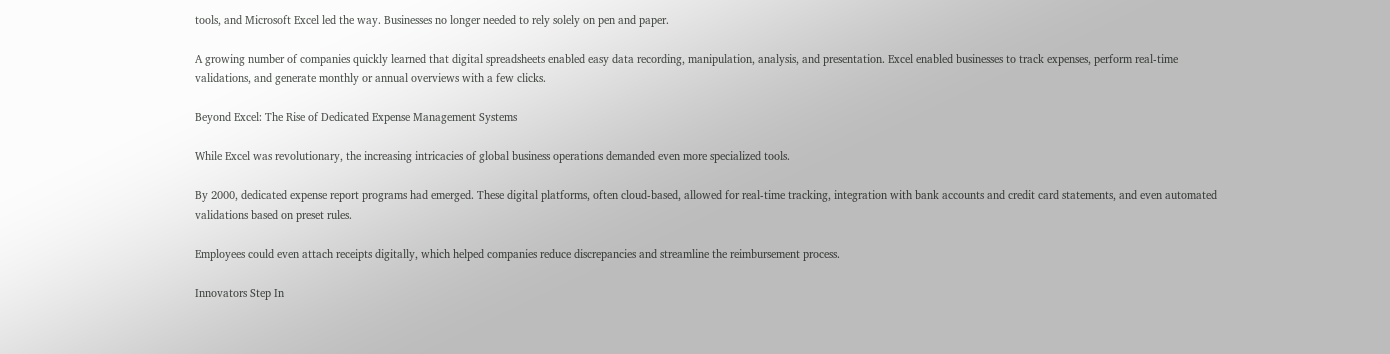tools, and Microsoft Excel led the way. Businesses no longer needed to rely solely on pen and paper.

A growing number of companies quickly learned that digital spreadsheets enabled easy data recording, manipulation, analysis, and presentation. Excel enabled businesses to track expenses, perform real-time validations, and generate monthly or annual overviews with a few clicks.

Beyond Excel: The Rise of Dedicated Expense Management Systems

While Excel was revolutionary, the increasing intricacies of global business operations demanded even more specialized tools.

By 2000, dedicated expense report programs had emerged. These digital platforms, often cloud-based, allowed for real-time tracking, integration with bank accounts and credit card statements, and even automated validations based on preset rules.

Employees could even attach receipts digitally, which helped companies reduce discrepancies and streamline the reimbursement process.

Innovators Step In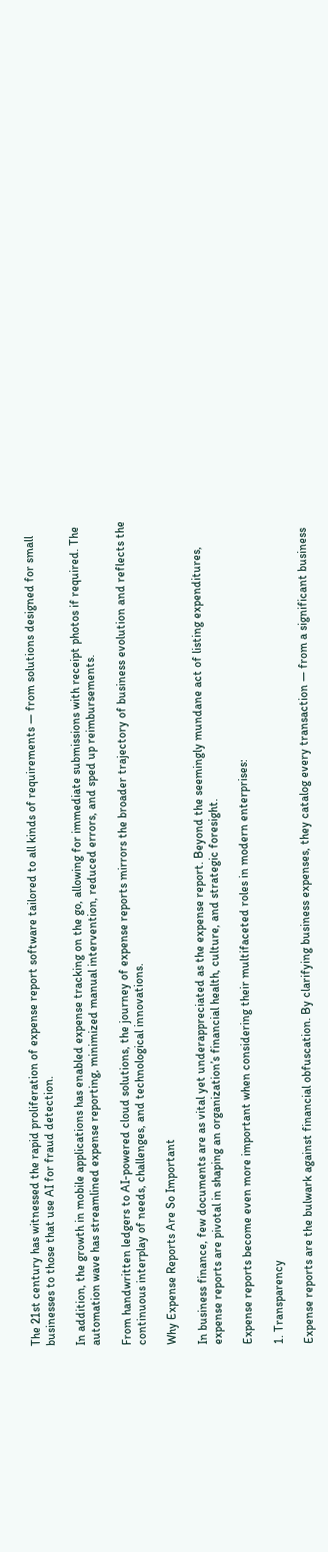The 21st century has witnessed the rapid proliferation of expense report software tailored to all kinds of requirements — from solutions designed for small businesses to those that use AI for fraud detection.

In addition, the growth in mobile applications has enabled expense tracking on the go, allowing for immediate submissions with receipt photos if required. The automation wave has streamlined expense reporting, minimized manual intervention, reduced errors, and sped up reimbursements.

From handwritten ledgers to AI-powered cloud solutions, the journey of expense reports mirrors the broader trajectory of business evolution and reflects the continuous interplay of needs, challenges, and technological innovations.

Why Expense Reports Are So Important

In business finance, few documents are as vital yet underappreciated as the expense report. Beyond the seemingly mundane act of listing expenditures, expense reports are pivotal in shaping an organization’s financial health, culture, and strategic foresight.

Expense reports become even more important when considering their multifaceted roles in modern enterprises:

1. Transparency

Expense reports are the bulwark against financial obfuscation. By clarifying business expenses, they catalog every transaction — from a significant business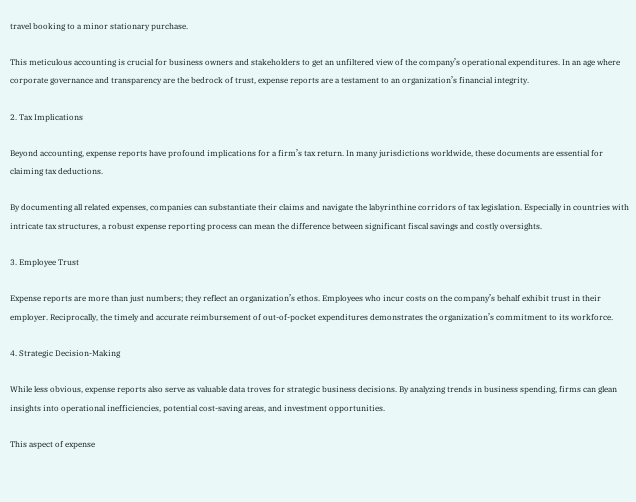travel booking to a minor stationary purchase.

This meticulous accounting is crucial for business owners and stakeholders to get an unfiltered view of the company’s operational expenditures. In an age where corporate governance and transparency are the bedrock of trust, expense reports are a testament to an organization’s financial integrity.

2. Tax Implications

Beyond accounting, expense reports have profound implications for a firm’s tax return. In many jurisdictions worldwide, these documents are essential for claiming tax deductions.

By documenting all related expenses, companies can substantiate their claims and navigate the labyrinthine corridors of tax legislation. Especially in countries with intricate tax structures, a robust expense reporting process can mean the difference between significant fiscal savings and costly oversights.

3. Employee Trust

Expense reports are more than just numbers; they reflect an organization’s ethos. Employees who incur costs on the company’s behalf exhibit trust in their employer. Reciprocally, the timely and accurate reimbursement of out-of-pocket expenditures demonstrates the organization’s commitment to its workforce.

4. Strategic Decision-Making

While less obvious, expense reports also serve as valuable data troves for strategic business decisions. By analyzing trends in business spending, firms can glean insights into operational inefficiencies, potential cost-saving areas, and investment opportunities.

This aspect of expense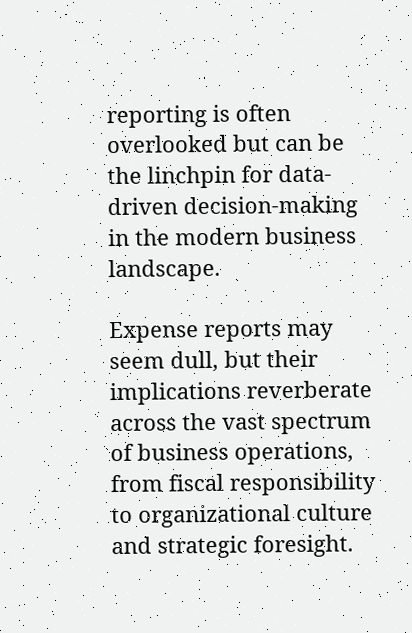reporting is often overlooked but can be the linchpin for data-driven decision-making in the modern business landscape.

Expense reports may seem dull, but their implications reverberate across the vast spectrum of business operations, from fiscal responsibility to organizational culture and strategic foresight.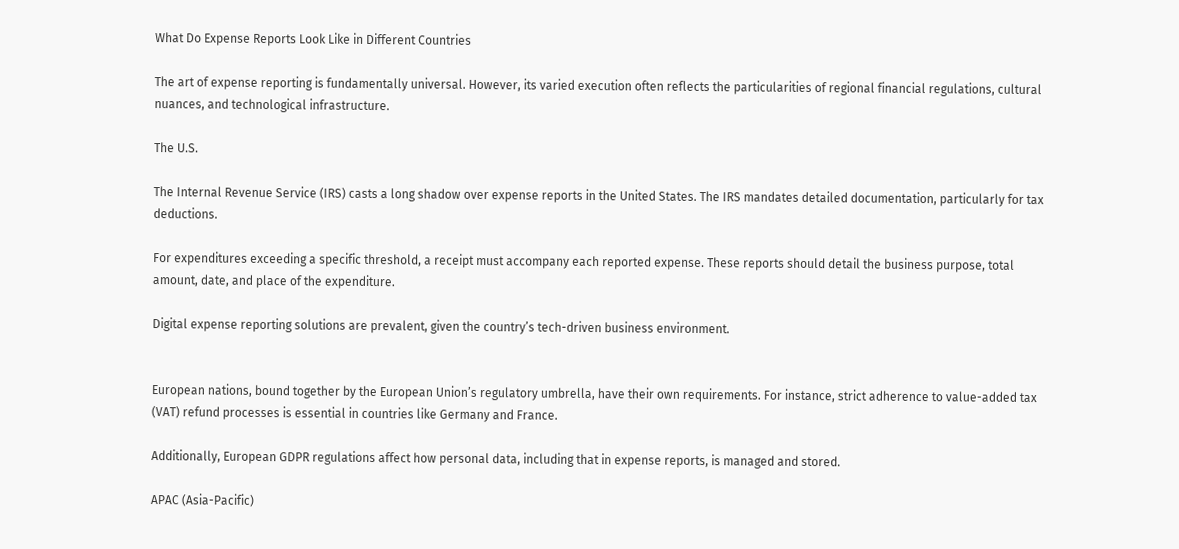What Do Expense Reports Look Like in Different Countries

The art of expense reporting is fundamentally universal. However, its varied execution often reflects the particularities of regional financial regulations, cultural nuances, and technological infrastructure.

The U.S.

The Internal Revenue Service (IRS) casts a long shadow over expense reports in the United States. The IRS mandates detailed documentation, particularly for tax deductions.

For expenditures exceeding a specific threshold, a receipt must accompany each reported expense. These reports should detail the business purpose, total amount, date, and place of the expenditure.

Digital expense reporting solutions are prevalent, given the country’s tech-driven business environment.


European nations, bound together by the European Union’s regulatory umbrella, have their own requirements. For instance, strict adherence to value-added tax (VAT) refund processes is essential in countries like Germany and France.

Additionally, European GDPR regulations affect how personal data, including that in expense reports, is managed and stored.

APAC (Asia-Pacific)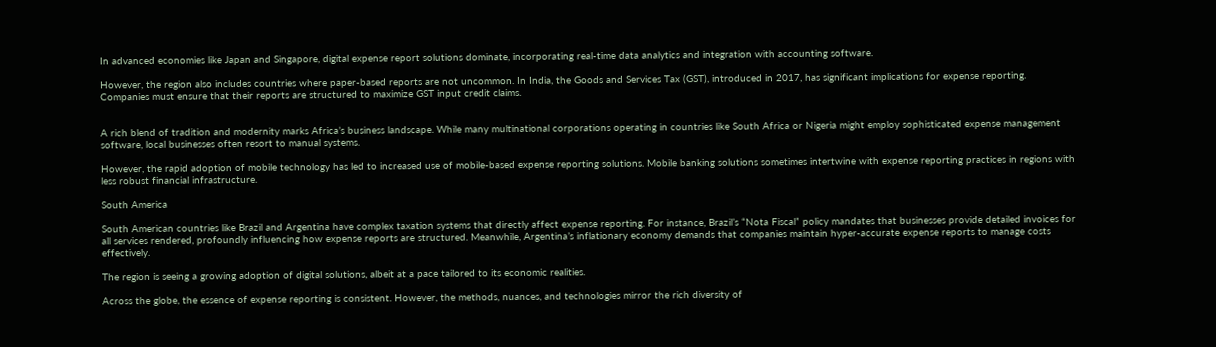In advanced economies like Japan and Singapore, digital expense report solutions dominate, incorporating real-time data analytics and integration with accounting software.

However, the region also includes countries where paper-based reports are not uncommon. In India, the Goods and Services Tax (GST), introduced in 2017, has significant implications for expense reporting. Companies must ensure that their reports are structured to maximize GST input credit claims.


A rich blend of tradition and modernity marks Africa’s business landscape. While many multinational corporations operating in countries like South Africa or Nigeria might employ sophisticated expense management software, local businesses often resort to manual systems.

However, the rapid adoption of mobile technology has led to increased use of mobile-based expense reporting solutions. Mobile banking solutions sometimes intertwine with expense reporting practices in regions with less robust financial infrastructure.

South America

South American countries like Brazil and Argentina have complex taxation systems that directly affect expense reporting. For instance, Brazil’s “Nota Fiscal” policy mandates that businesses provide detailed invoices for all services rendered, profoundly influencing how expense reports are structured. Meanwhile, Argentina’s inflationary economy demands that companies maintain hyper-accurate expense reports to manage costs effectively.

The region is seeing a growing adoption of digital solutions, albeit at a pace tailored to its economic realities.

Across the globe, the essence of expense reporting is consistent. However, the methods, nuances, and technologies mirror the rich diversity of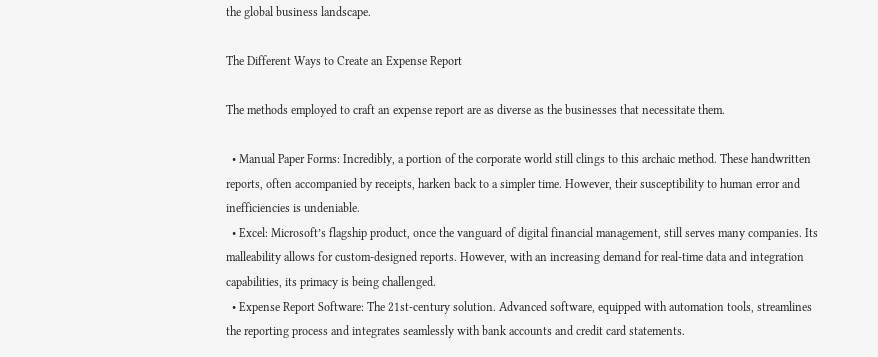the global business landscape.

The Different Ways to Create an Expense Report

The methods employed to craft an expense report are as diverse as the businesses that necessitate them.

  • Manual Paper Forms: Incredibly, a portion of the corporate world still clings to this archaic method. These handwritten reports, often accompanied by receipts, harken back to a simpler time. However, their susceptibility to human error and inefficiencies is undeniable.
  • Excel: Microsoft’s flagship product, once the vanguard of digital financial management, still serves many companies. Its malleability allows for custom-designed reports. However, with an increasing demand for real-time data and integration capabilities, its primacy is being challenged.
  • Expense Report Software: The 21st-century solution. Advanced software, equipped with automation tools, streamlines the reporting process and integrates seamlessly with bank accounts and credit card statements.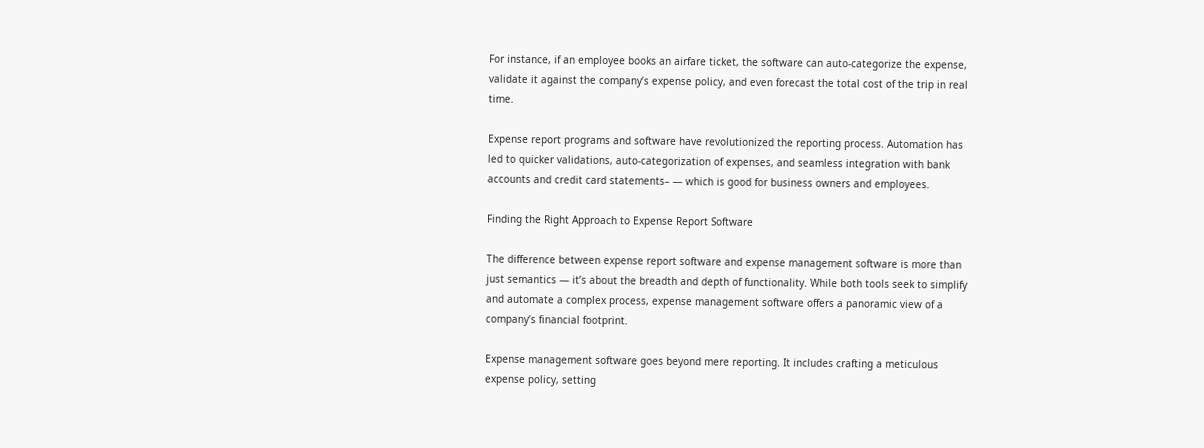For instance, if an employee books an airfare ticket, the software can auto-categorize the expense, validate it against the company’s expense policy, and even forecast the total cost of the trip in real time.

Expense report programs and software have revolutionized the reporting process. Automation has led to quicker validations, auto-categorization of expenses, and seamless integration with bank accounts and credit card statements– — which is good for business owners and employees.

Finding the Right Approach to Expense Report Software

The difference between expense report software and expense management software is more than just semantics — it’s about the breadth and depth of functionality. While both tools seek to simplify and automate a complex process, expense management software offers a panoramic view of a company’s financial footprint.

Expense management software goes beyond mere reporting. It includes crafting a meticulous expense policy, setting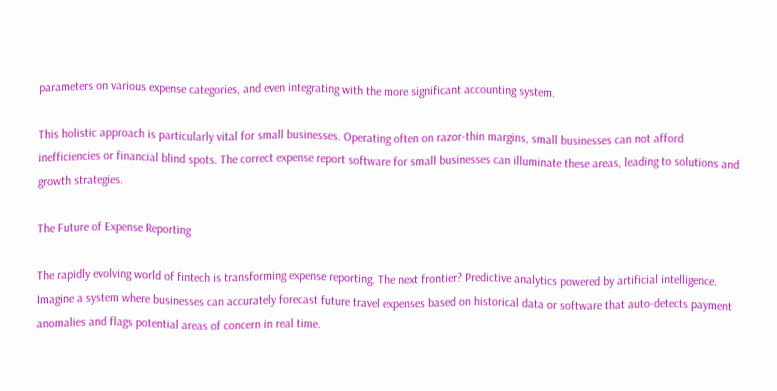parameters on various expense categories, and even integrating with the more significant accounting system.

This holistic approach is particularly vital for small businesses. Operating often on razor-thin margins, small businesses can not afford inefficiencies or financial blind spots. The correct expense report software for small businesses can illuminate these areas, leading to solutions and growth strategies.

The Future of Expense Reporting

The rapidly evolving world of fintech is transforming expense reporting. The next frontier? Predictive analytics powered by artificial intelligence. Imagine a system where businesses can accurately forecast future travel expenses based on historical data or software that auto-detects payment anomalies and flags potential areas of concern in real time.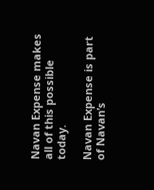Navan Expense makes all of this possible today.

Navan Expense is part of Navan’s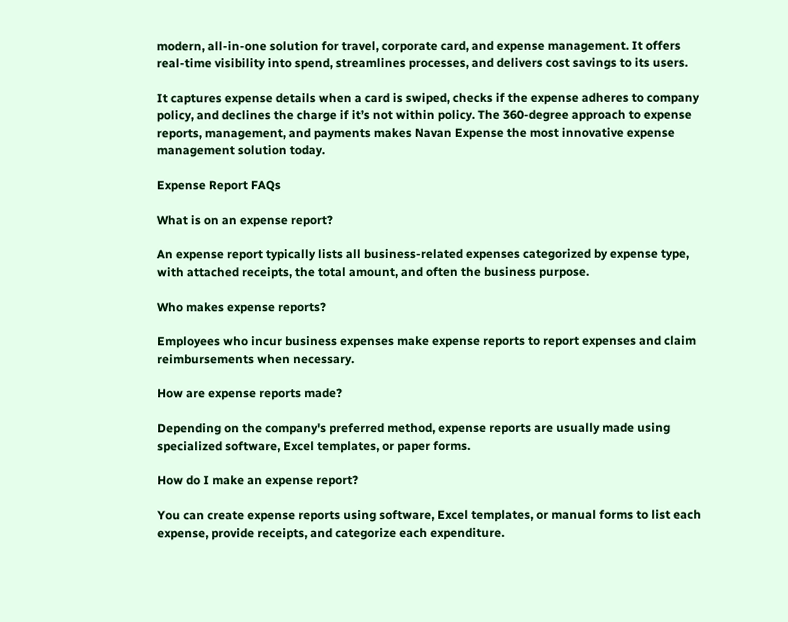modern, all-in-one solution for travel, corporate card, and expense management. It offers real-time visibility into spend, streamlines processes, and delivers cost savings to its users.

It captures expense details when a card is swiped, checks if the expense adheres to company policy, and declines the charge if it’s not within policy. The 360-degree approach to expense reports, management, and payments makes Navan Expense the most innovative expense management solution today.

Expense Report FAQs

What is on an expense report?

An expense report typically lists all business-related expenses categorized by expense type, with attached receipts, the total amount, and often the business purpose.

Who makes expense reports?

Employees who incur business expenses make expense reports to report expenses and claim reimbursements when necessary.

How are expense reports made?

Depending on the company's preferred method, expense reports are usually made using specialized software, Excel templates, or paper forms.

How do I make an expense report?

You can create expense reports using software, Excel templates, or manual forms to list each expense, provide receipts, and categorize each expenditure.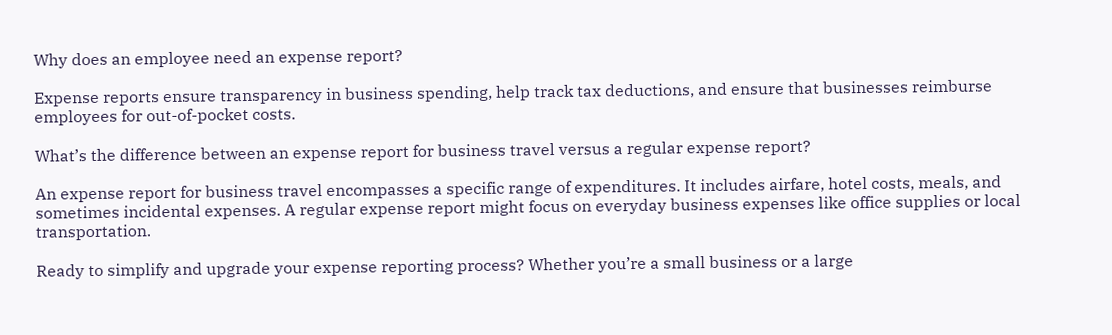Why does an employee need an expense report?

Expense reports ensure transparency in business spending, help track tax deductions, and ensure that businesses reimburse employees for out-of-pocket costs.

What’s the difference between an expense report for business travel versus a regular expense report?

An expense report for business travel encompasses a specific range of expenditures. It includes airfare, hotel costs, meals, and sometimes incidental expenses. A regular expense report might focus on everyday business expenses like office supplies or local transportation.

Ready to simplify and upgrade your expense reporting process? Whether you’re a small business or a large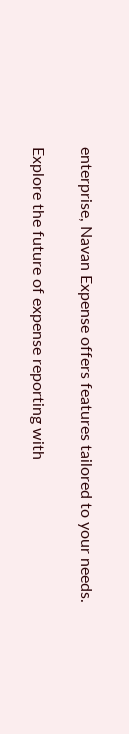enterprise, Navan Expense offers features tailored to your needs.

Explore the future of expense reporting with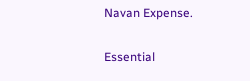Navan Expense.

Essential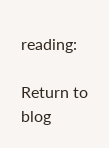reading:

Return to blog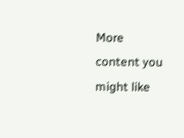More content you might like